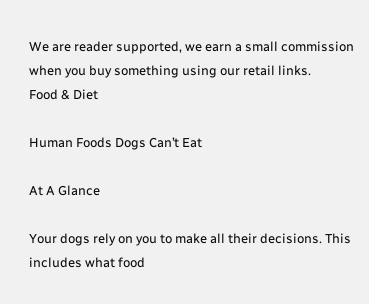We are reader supported, we earn a small commission when you buy something using our retail links.
Food & Diet

Human Foods Dogs Can’t Eat

At A Glance

Your dogs rely on you to make all their decisions. This includes what food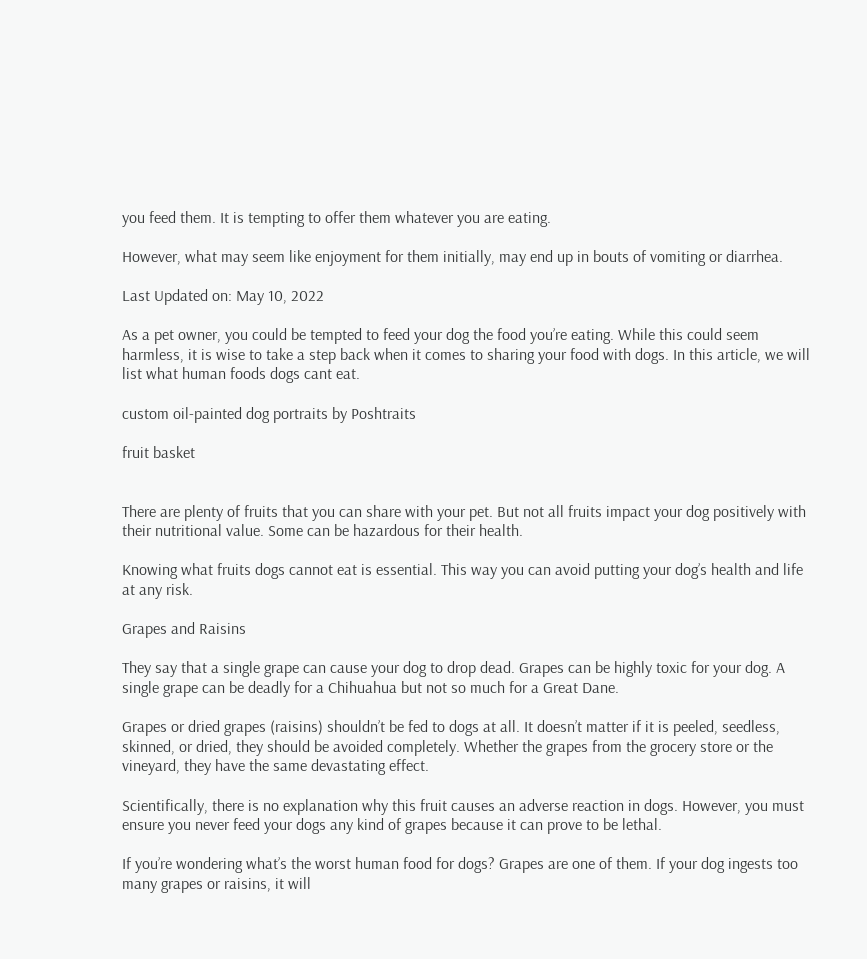you feed them. It is tempting to offer them whatever you are eating.

However, what may seem like enjoyment for them initially, may end up in bouts of vomiting or diarrhea.

Last Updated on: May 10, 2022

As a pet owner, you could be tempted to feed your dog the food you’re eating. While this could seem harmless, it is wise to take a step back when it comes to sharing your food with dogs. In this article, we will list what human foods dogs cant eat.

custom oil-painted dog portraits by Poshtraits

fruit basket


There are plenty of fruits that you can share with your pet. But not all fruits impact your dog positively with their nutritional value. Some can be hazardous for their health.

Knowing what fruits dogs cannot eat is essential. This way you can avoid putting your dog’s health and life at any risk.

Grapes and Raisins

They say that a single grape can cause your dog to drop dead. Grapes can be highly toxic for your dog. A single grape can be deadly for a Chihuahua but not so much for a Great Dane.

Grapes or dried grapes (raisins) shouldn’t be fed to dogs at all. It doesn’t matter if it is peeled, seedless, skinned, or dried, they should be avoided completely. Whether the grapes from the grocery store or the vineyard, they have the same devastating effect.

Scientifically, there is no explanation why this fruit causes an adverse reaction in dogs. However, you must ensure you never feed your dogs any kind of grapes because it can prove to be lethal.

If you’re wondering what’s the worst human food for dogs? Grapes are one of them. If your dog ingests too many grapes or raisins, it will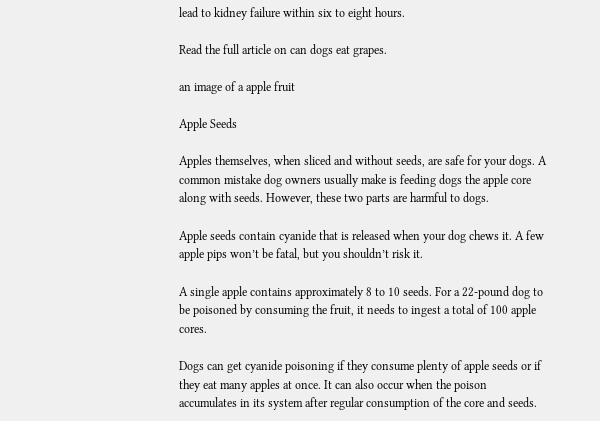lead to kidney failure within six to eight hours.

Read the full article on can dogs eat grapes.

an image of a apple fruit

Apple Seeds

Apples themselves, when sliced and without seeds, are safe for your dogs. A common mistake dog owners usually make is feeding dogs the apple core along with seeds. However, these two parts are harmful to dogs.

Apple seeds contain cyanide that is released when your dog chews it. A few apple pips won’t be fatal, but you shouldn’t risk it.

A single apple contains approximately 8 to 10 seeds. For a 22-pound dog to be poisoned by consuming the fruit, it needs to ingest a total of 100 apple cores.

Dogs can get cyanide poisoning if they consume plenty of apple seeds or if they eat many apples at once. It can also occur when the poison accumulates in its system after regular consumption of the core and seeds.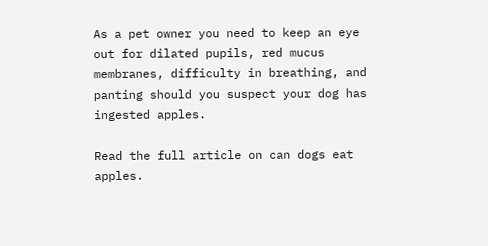As a pet owner you need to keep an eye out for dilated pupils, red mucus membranes, difficulty in breathing, and panting should you suspect your dog has ingested apples.

Read the full article on can dogs eat apples.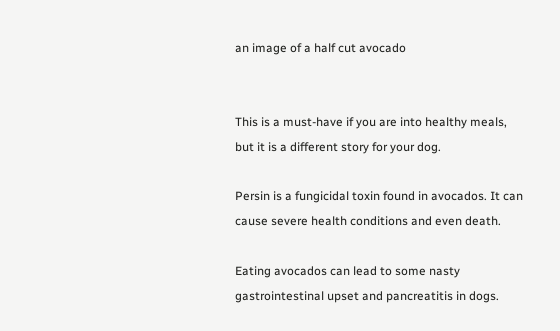an image of a half cut avocado


This is a must-have if you are into healthy meals, but it is a different story for your dog.

Persin is a fungicidal toxin found in avocados. It can cause severe health conditions and even death.

Eating avocados can lead to some nasty gastrointestinal upset and pancreatitis in dogs.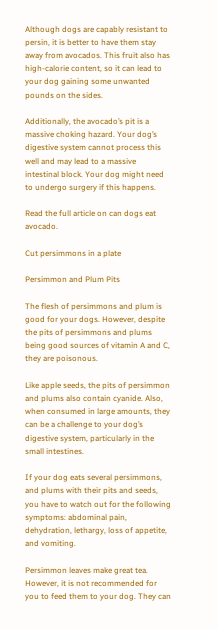Although dogs are capably resistant to persin, it is better to have them stay away from avocados. This fruit also has high-calorie content, so it can lead to your dog gaining some unwanted pounds on the sides.

Additionally, the avocado’s pit is a massive choking hazard. Your dog’s digestive system cannot process this well and may lead to a massive intestinal block. Your dog might need to undergo surgery if this happens.

Read the full article on can dogs eat avocado.

Cut persimmons in a plate

Persimmon and Plum Pits

The flesh of persimmons and plum is good for your dogs. However, despite the pits of persimmons and plums being good sources of vitamin A and C, they are poisonous.

Like apple seeds, the pits of persimmon and plums also contain cyanide. Also, when consumed in large amounts, they can be a challenge to your dog’s digestive system, particularly in the small intestines.

If your dog eats several persimmons, and plums with their pits and seeds, you have to watch out for the following symptoms: abdominal pain, dehydration, lethargy, loss of appetite, and vomiting.

Persimmon leaves make great tea. However, it is not recommended for you to feed them to your dog. They can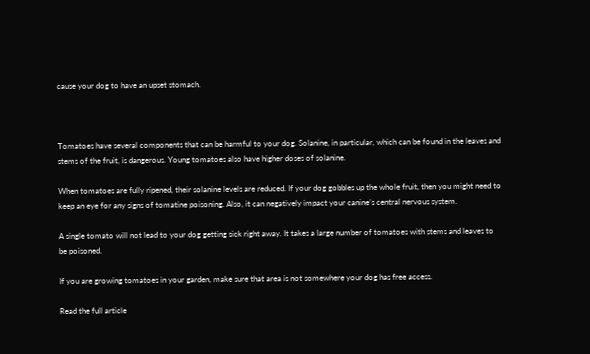cause your dog to have an upset stomach.



Tomatoes have several components that can be harmful to your dog. Solanine, in particular, which can be found in the leaves and stems of the fruit, is dangerous. Young tomatoes also have higher doses of solanine.

When tomatoes are fully ripened, their solanine levels are reduced. If your dog gobbles up the whole fruit, then you might need to keep an eye for any signs of tomatine poisoning. Also, it can negatively impact your canine’s central nervous system.

A single tomato will not lead to your dog getting sick right away. It takes a large number of tomatoes with stems and leaves to be poisoned.

If you are growing tomatoes in your garden, make sure that area is not somewhere your dog has free access.

Read the full article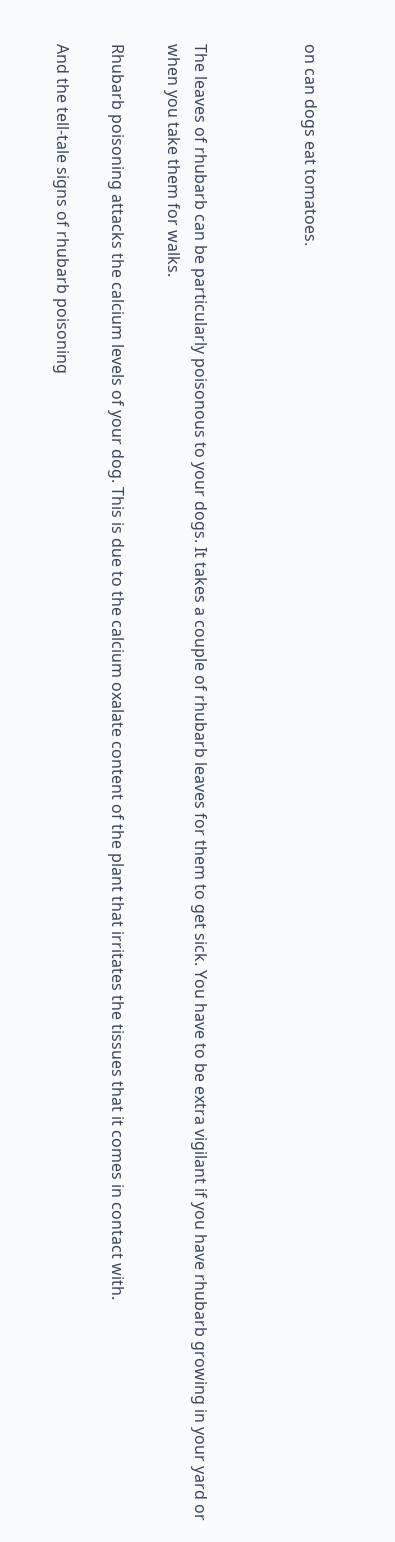on can dogs eat tomatoes.



The leaves of rhubarb can be particularly poisonous to your dogs. It takes a couple of rhubarb leaves for them to get sick. You have to be extra vigilant if you have rhubarb growing in your yard or when you take them for walks.

Rhubarb poisoning attacks the calcium levels of your dog. This is due to the calcium oxalate content of the plant that irritates the tissues that it comes in contact with.

And the tell-tale signs of rhubarb poisoning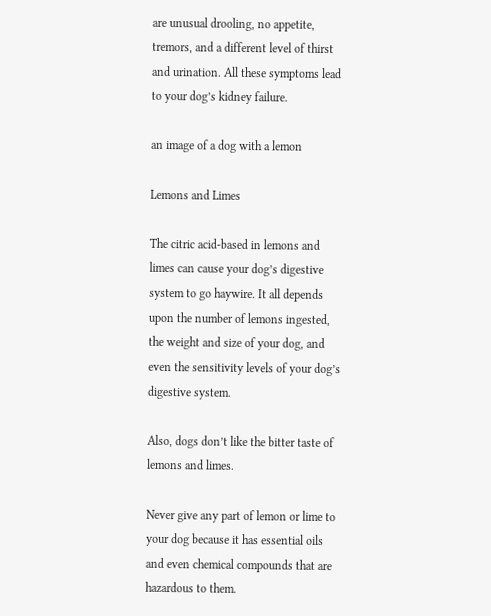are unusual drooling, no appetite, tremors, and a different level of thirst and urination. All these symptoms lead to your dog’s kidney failure.

an image of a dog with a lemon

Lemons and Limes

The citric acid-based in lemons and limes can cause your dog’s digestive system to go haywire. It all depends upon the number of lemons ingested, the weight and size of your dog, and even the sensitivity levels of your dog’s digestive system.

Also, dogs don’t like the bitter taste of lemons and limes.

Never give any part of lemon or lime to your dog because it has essential oils and even chemical compounds that are hazardous to them.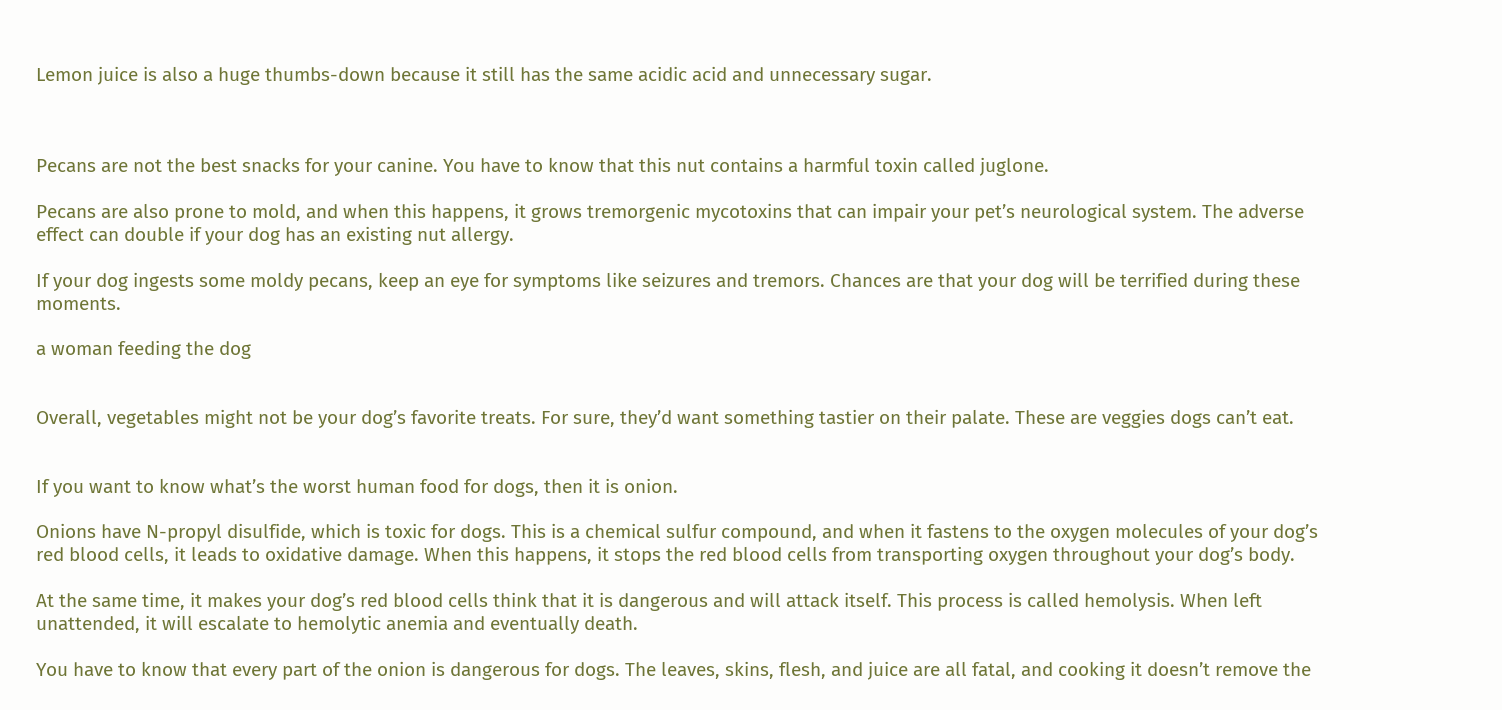Lemon juice is also a huge thumbs-down because it still has the same acidic acid and unnecessary sugar.



Pecans are not the best snacks for your canine. You have to know that this nut contains a harmful toxin called juglone.

Pecans are also prone to mold, and when this happens, it grows tremorgenic mycotoxins that can impair your pet’s neurological system. The adverse effect can double if your dog has an existing nut allergy.

If your dog ingests some moldy pecans, keep an eye for symptoms like seizures and tremors. Chances are that your dog will be terrified during these moments.

a woman feeding the dog


Overall, vegetables might not be your dog’s favorite treats. For sure, they’d want something tastier on their palate. These are veggies dogs can’t eat.


If you want to know what’s the worst human food for dogs, then it is onion.

Onions have N-propyl disulfide, which is toxic for dogs. This is a chemical sulfur compound, and when it fastens to the oxygen molecules of your dog’s red blood cells, it leads to oxidative damage. When this happens, it stops the red blood cells from transporting oxygen throughout your dog’s body.

At the same time, it makes your dog’s red blood cells think that it is dangerous and will attack itself. This process is called hemolysis. When left unattended, it will escalate to hemolytic anemia and eventually death.

You have to know that every part of the onion is dangerous for dogs. The leaves, skins, flesh, and juice are all fatal, and cooking it doesn’t remove the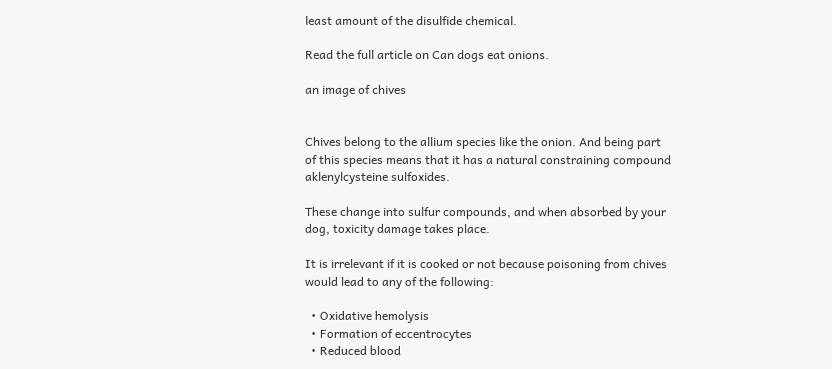least amount of the disulfide chemical.

Read the full article on Can dogs eat onions.

an image of chives


Chives belong to the allium species like the onion. And being part of this species means that it has a natural constraining compound aklenylcysteine sulfoxides.

These change into sulfur compounds, and when absorbed by your dog, toxicity damage takes place.

It is irrelevant if it is cooked or not because poisoning from chives would lead to any of the following:

  • Oxidative hemolysis
  • Formation of eccentrocytes
  • Reduced blood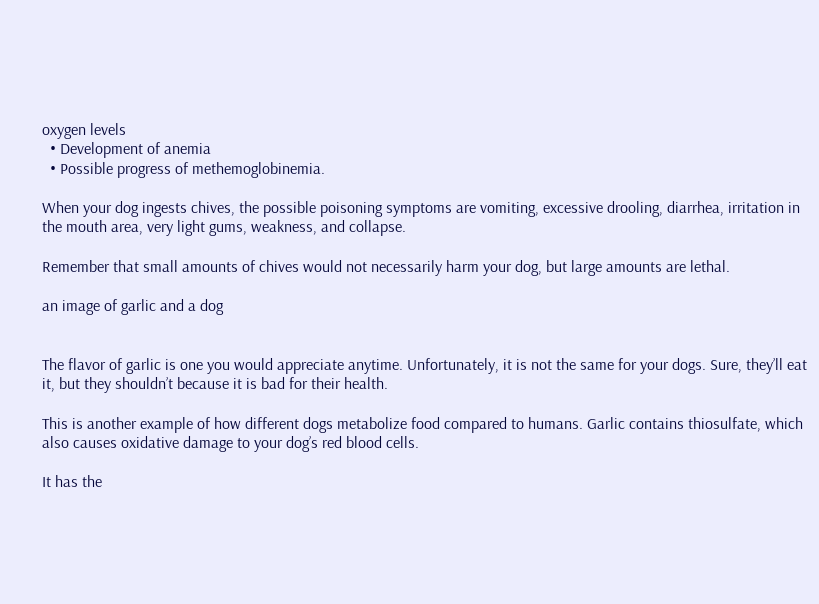oxygen levels
  • Development of anemia
  • Possible progress of methemoglobinemia.

When your dog ingests chives, the possible poisoning symptoms are vomiting, excessive drooling, diarrhea, irritation in the mouth area, very light gums, weakness, and collapse.

Remember that small amounts of chives would not necessarily harm your dog, but large amounts are lethal.

an image of garlic and a dog


The flavor of garlic is one you would appreciate anytime. Unfortunately, it is not the same for your dogs. Sure, they’ll eat it, but they shouldn’t because it is bad for their health.

This is another example of how different dogs metabolize food compared to humans. Garlic contains thiosulfate, which also causes oxidative damage to your dog’s red blood cells.

It has the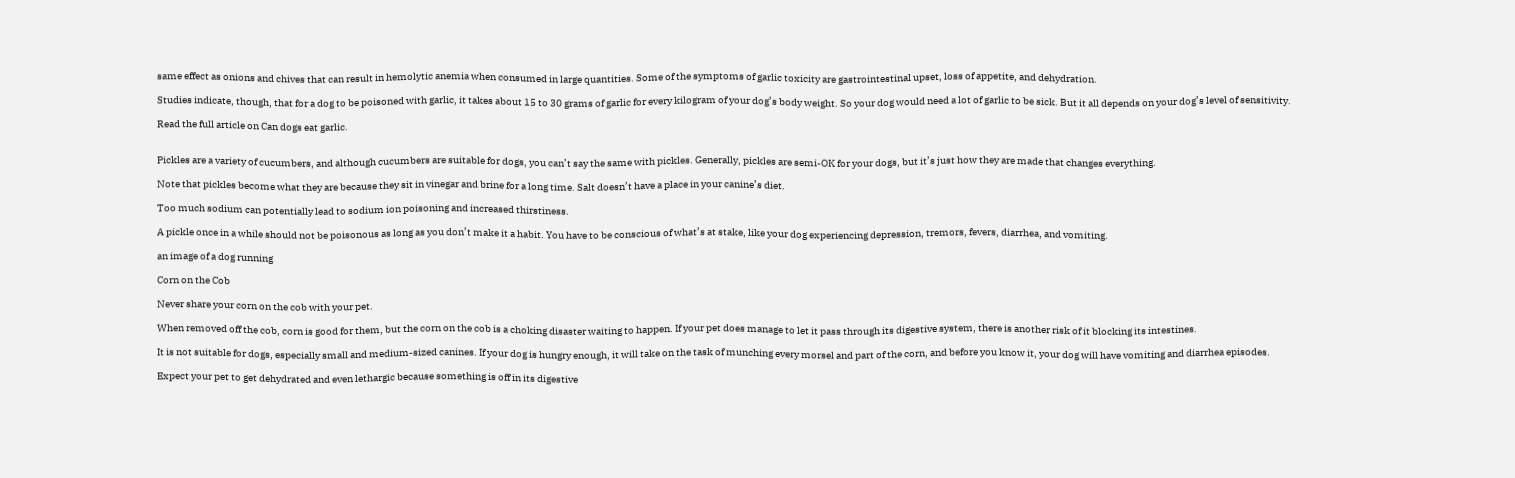same effect as onions and chives that can result in hemolytic anemia when consumed in large quantities. Some of the symptoms of garlic toxicity are gastrointestinal upset, loss of appetite, and dehydration.

Studies indicate, though, that for a dog to be poisoned with garlic, it takes about 15 to 30 grams of garlic for every kilogram of your dog’s body weight. So your dog would need a lot of garlic to be sick. But it all depends on your dog’s level of sensitivity.

Read the full article on Can dogs eat garlic.


Pickles are a variety of cucumbers, and although cucumbers are suitable for dogs, you can’t say the same with pickles. Generally, pickles are semi-OK for your dogs, but it’s just how they are made that changes everything.

Note that pickles become what they are because they sit in vinegar and brine for a long time. Salt doesn’t have a place in your canine’s diet.

Too much sodium can potentially lead to sodium ion poisoning and increased thirstiness.

A pickle once in a while should not be poisonous as long as you don’t make it a habit. You have to be conscious of what’s at stake, like your dog experiencing depression, tremors, fevers, diarrhea, and vomiting.

an image of a dog running

Corn on the Cob

Never share your corn on the cob with your pet.

When removed off the cob, corn is good for them, but the corn on the cob is a choking disaster waiting to happen. If your pet does manage to let it pass through its digestive system, there is another risk of it blocking its intestines.

It is not suitable for dogs, especially small and medium-sized canines. If your dog is hungry enough, it will take on the task of munching every morsel and part of the corn, and before you know it, your dog will have vomiting and diarrhea episodes.

Expect your pet to get dehydrated and even lethargic because something is off in its digestive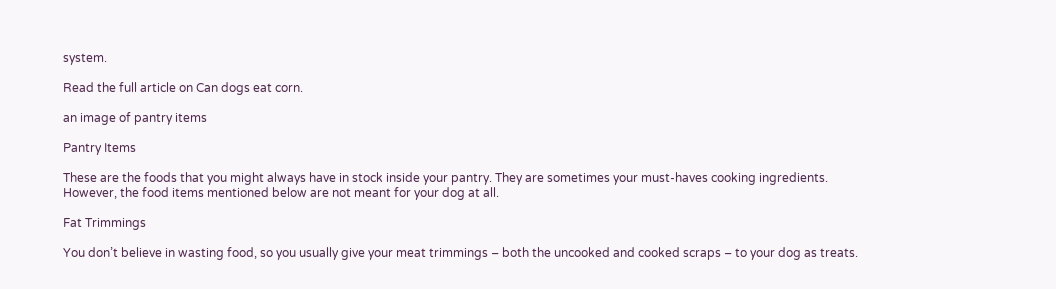system.

Read the full article on Can dogs eat corn.

an image of pantry items

Pantry Items

These are the foods that you might always have in stock inside your pantry. They are sometimes your must-haves cooking ingredients. However, the food items mentioned below are not meant for your dog at all.

Fat Trimmings

You don’t believe in wasting food, so you usually give your meat trimmings – both the uncooked and cooked scraps – to your dog as treats.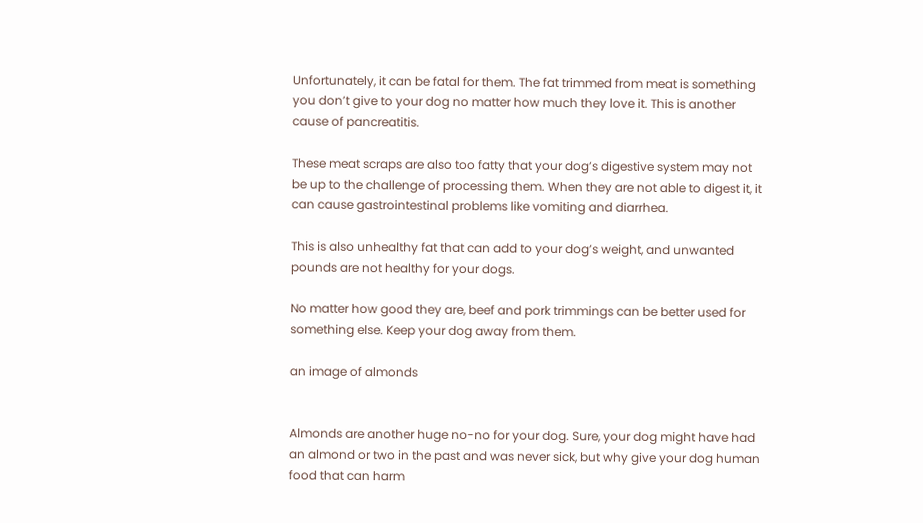Unfortunately, it can be fatal for them. The fat trimmed from meat is something you don’t give to your dog no matter how much they love it. This is another cause of pancreatitis.

These meat scraps are also too fatty that your dog’s digestive system may not be up to the challenge of processing them. When they are not able to digest it, it can cause gastrointestinal problems like vomiting and diarrhea.

This is also unhealthy fat that can add to your dog’s weight, and unwanted pounds are not healthy for your dogs.

No matter how good they are, beef and pork trimmings can be better used for something else. Keep your dog away from them.

an image of almonds


Almonds are another huge no-no for your dog. Sure, your dog might have had an almond or two in the past and was never sick, but why give your dog human food that can harm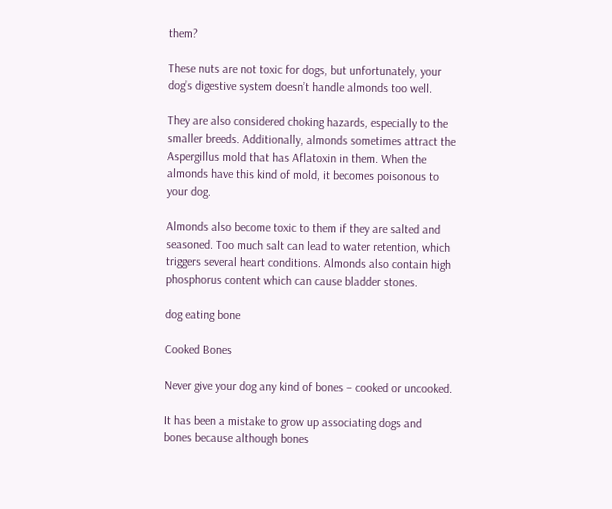them?

These nuts are not toxic for dogs, but unfortunately, your dog’s digestive system doesn’t handle almonds too well.

They are also considered choking hazards, especially to the smaller breeds. Additionally, almonds sometimes attract the Aspergillus mold that has Aflatoxin in them. When the almonds have this kind of mold, it becomes poisonous to your dog.

Almonds also become toxic to them if they are salted and seasoned. Too much salt can lead to water retention, which triggers several heart conditions. Almonds also contain high phosphorus content which can cause bladder stones.

dog eating bone

Cooked Bones

Never give your dog any kind of bones – cooked or uncooked.

It has been a mistake to grow up associating dogs and bones because although bones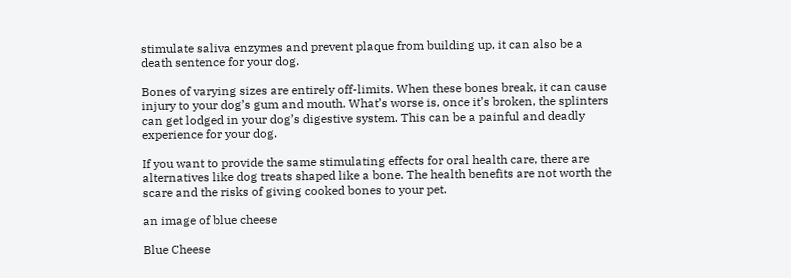stimulate saliva enzymes and prevent plaque from building up, it can also be a death sentence for your dog.

Bones of varying sizes are entirely off-limits. When these bones break, it can cause injury to your dog’s gum and mouth. What’s worse is, once it’s broken, the splinters can get lodged in your dog’s digestive system. This can be a painful and deadly experience for your dog.

If you want to provide the same stimulating effects for oral health care, there are alternatives like dog treats shaped like a bone. The health benefits are not worth the scare and the risks of giving cooked bones to your pet.

an image of blue cheese

Blue Cheese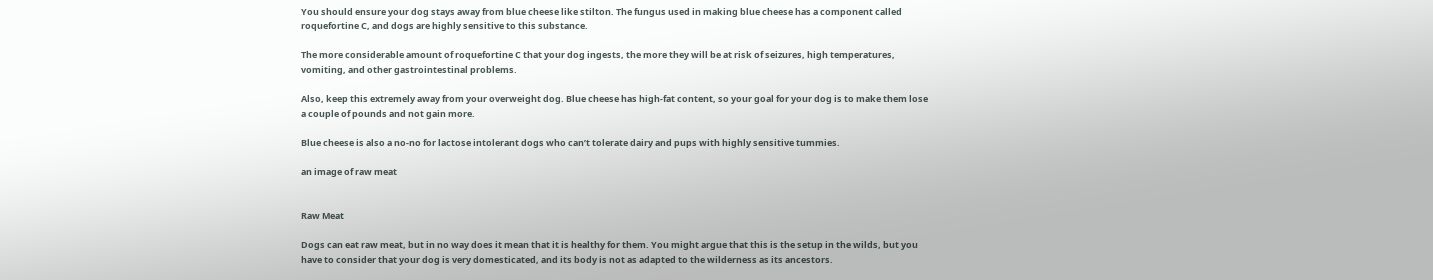You should ensure your dog stays away from blue cheese like stilton. The fungus used in making blue cheese has a component called roquefortine C, and dogs are highly sensitive to this substance.

The more considerable amount of roquefortine C that your dog ingests, the more they will be at risk of seizures, high temperatures, vomiting, and other gastrointestinal problems.

Also, keep this extremely away from your overweight dog. Blue cheese has high-fat content, so your goal for your dog is to make them lose a couple of pounds and not gain more.

Blue cheese is also a no-no for lactose intolerant dogs who can’t tolerate dairy and pups with highly sensitive tummies.

an image of raw meat


Raw Meat

Dogs can eat raw meat, but in no way does it mean that it is healthy for them. You might argue that this is the setup in the wilds, but you have to consider that your dog is very domesticated, and its body is not as adapted to the wilderness as its ancestors.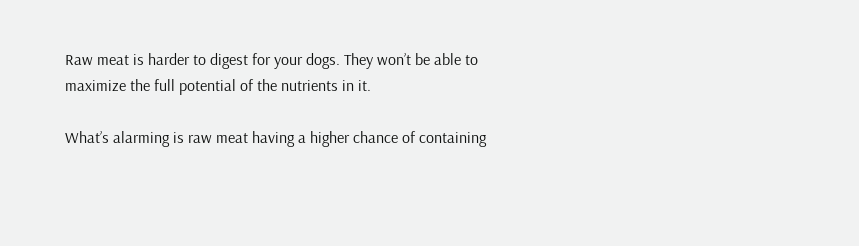Raw meat is harder to digest for your dogs. They won’t be able to maximize the full potential of the nutrients in it.

What’s alarming is raw meat having a higher chance of containing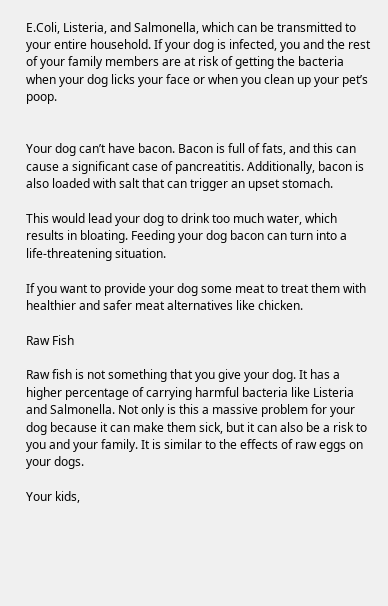E.Coli, Listeria, and Salmonella, which can be transmitted to your entire household. If your dog is infected, you and the rest of your family members are at risk of getting the bacteria when your dog licks your face or when you clean up your pet’s poop.


Your dog can’t have bacon. Bacon is full of fats, and this can cause a significant case of pancreatitis. Additionally, bacon is also loaded with salt that can trigger an upset stomach.

This would lead your dog to drink too much water, which results in bloating. Feeding your dog bacon can turn into a life-threatening situation.

If you want to provide your dog some meat to treat them with healthier and safer meat alternatives like chicken.

Raw Fish

Raw fish is not something that you give your dog. It has a higher percentage of carrying harmful bacteria like Listeria and Salmonella. Not only is this a massive problem for your dog because it can make them sick, but it can also be a risk to you and your family. It is similar to the effects of raw eggs on your dogs.

Your kids,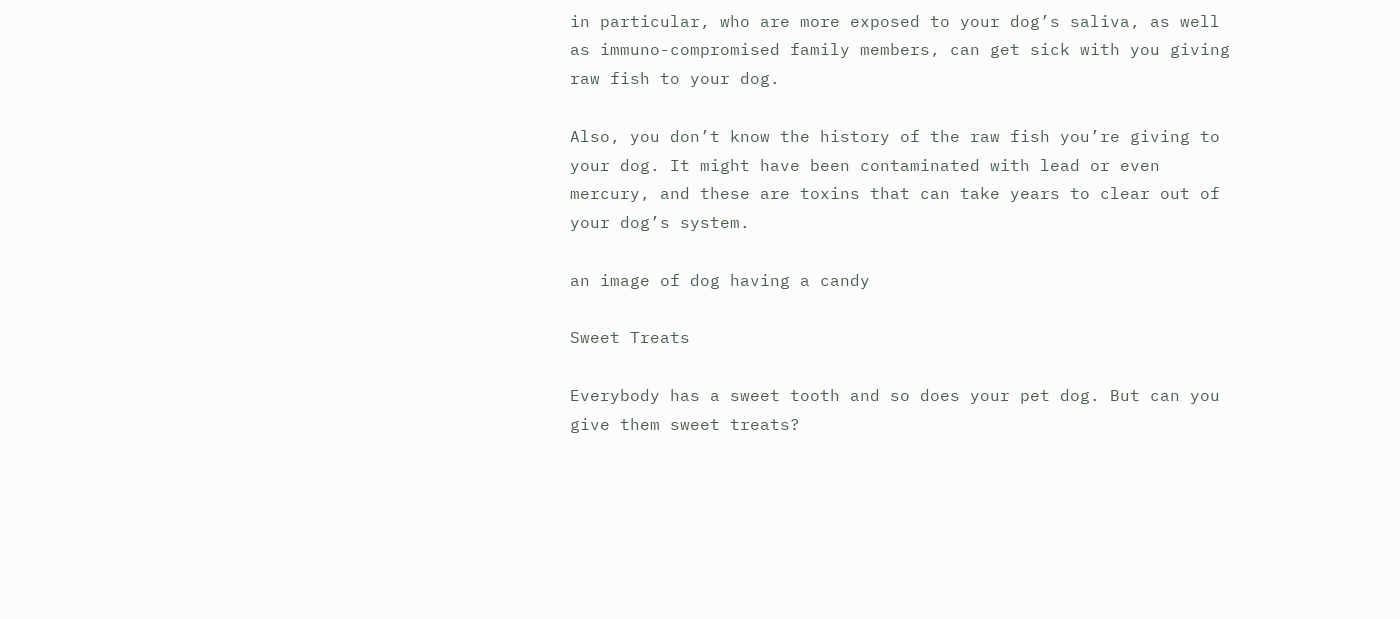in particular, who are more exposed to your dog’s saliva, as well as immuno-compromised family members, can get sick with you giving raw fish to your dog.

Also, you don’t know the history of the raw fish you’re giving to your dog. It might have been contaminated with lead or even mercury, and these are toxins that can take years to clear out of your dog’s system.

an image of dog having a candy

Sweet Treats

Everybody has a sweet tooth and so does your pet dog. But can you give them sweet treats?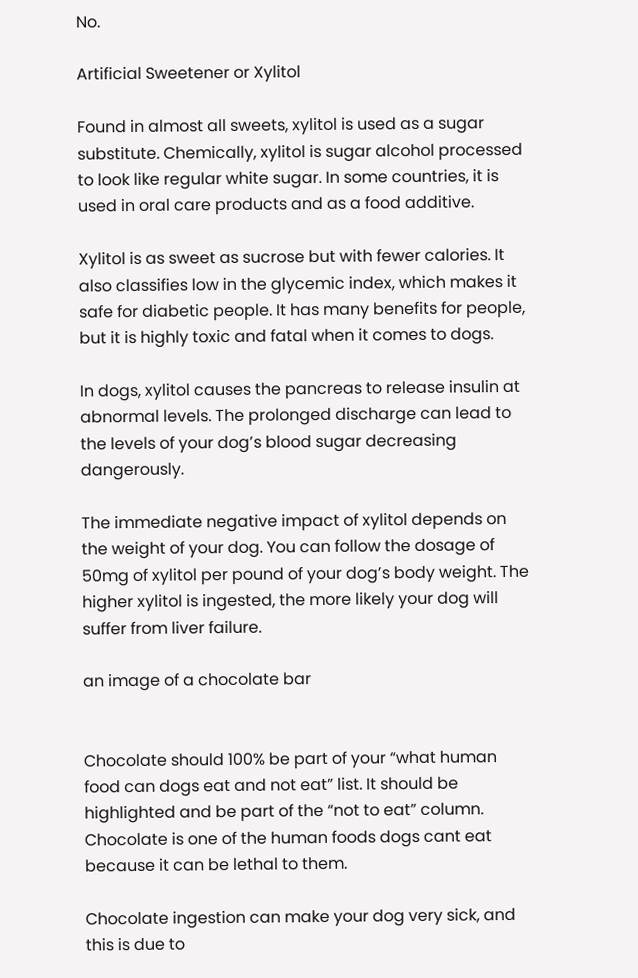No.

Artificial Sweetener or Xylitol

Found in almost all sweets, xylitol is used as a sugar substitute. Chemically, xylitol is sugar alcohol processed to look like regular white sugar. In some countries, it is used in oral care products and as a food additive.

Xylitol is as sweet as sucrose but with fewer calories. It also classifies low in the glycemic index, which makes it safe for diabetic people. It has many benefits for people, but it is highly toxic and fatal when it comes to dogs.

In dogs, xylitol causes the pancreas to release insulin at abnormal levels. The prolonged discharge can lead to the levels of your dog’s blood sugar decreasing dangerously.

The immediate negative impact of xylitol depends on the weight of your dog. You can follow the dosage of 50mg of xylitol per pound of your dog’s body weight. The higher xylitol is ingested, the more likely your dog will suffer from liver failure.

an image of a chocolate bar


Chocolate should 100% be part of your “what human food can dogs eat and not eat” list. It should be highlighted and be part of the “not to eat” column. Chocolate is one of the human foods dogs cant eat because it can be lethal to them.

Chocolate ingestion can make your dog very sick, and this is due to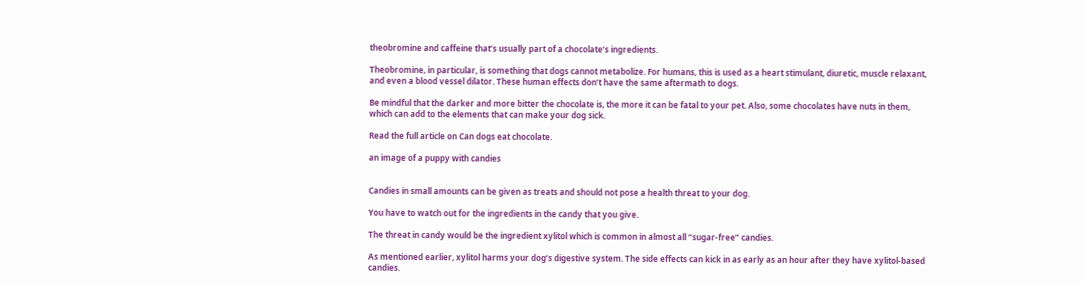theobromine and caffeine that’s usually part of a chocolate’s ingredients.

Theobromine, in particular, is something that dogs cannot metabolize. For humans, this is used as a heart stimulant, diuretic, muscle relaxant, and even a blood vessel dilator. These human effects don’t have the same aftermath to dogs.

Be mindful that the darker and more bitter the chocolate is, the more it can be fatal to your pet. Also, some chocolates have nuts in them, which can add to the elements that can make your dog sick.

Read the full article on Can dogs eat chocolate.

an image of a puppy with candies


Candies in small amounts can be given as treats and should not pose a health threat to your dog.

You have to watch out for the ingredients in the candy that you give.

The threat in candy would be the ingredient xylitol which is common in almost all “sugar-free” candies.

As mentioned earlier, xylitol harms your dog’s digestive system. The side effects can kick in as early as an hour after they have xylitol-based candies.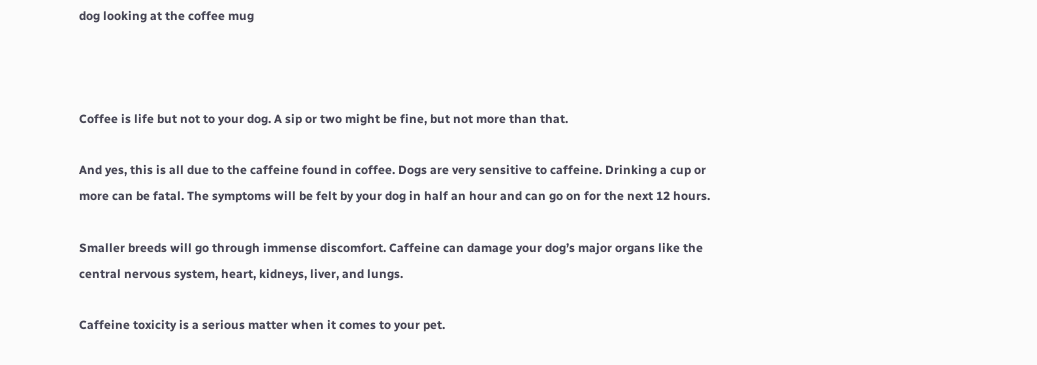dog looking at the coffee mug



Coffee is life but not to your dog. A sip or two might be fine, but not more than that.

And yes, this is all due to the caffeine found in coffee. Dogs are very sensitive to caffeine. Drinking a cup or more can be fatal. The symptoms will be felt by your dog in half an hour and can go on for the next 12 hours.

Smaller breeds will go through immense discomfort. Caffeine can damage your dog’s major organs like the central nervous system, heart, kidneys, liver, and lungs.

Caffeine toxicity is a serious matter when it comes to your pet.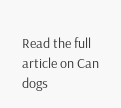Read the full article on Can dogs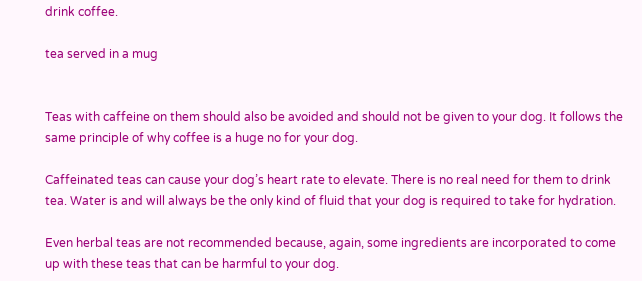drink coffee.

tea served in a mug


Teas with caffeine on them should also be avoided and should not be given to your dog. It follows the same principle of why coffee is a huge no for your dog.

Caffeinated teas can cause your dog’s heart rate to elevate. There is no real need for them to drink tea. Water is and will always be the only kind of fluid that your dog is required to take for hydration.

Even herbal teas are not recommended because, again, some ingredients are incorporated to come up with these teas that can be harmful to your dog.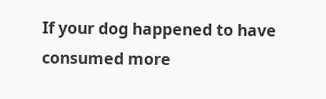If your dog happened to have consumed more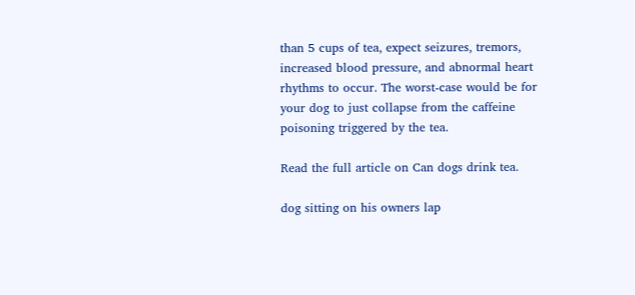than 5 cups of tea, expect seizures, tremors, increased blood pressure, and abnormal heart rhythms to occur. The worst-case would be for your dog to just collapse from the caffeine poisoning triggered by the tea.

Read the full article on Can dogs drink tea.

dog sitting on his owners lap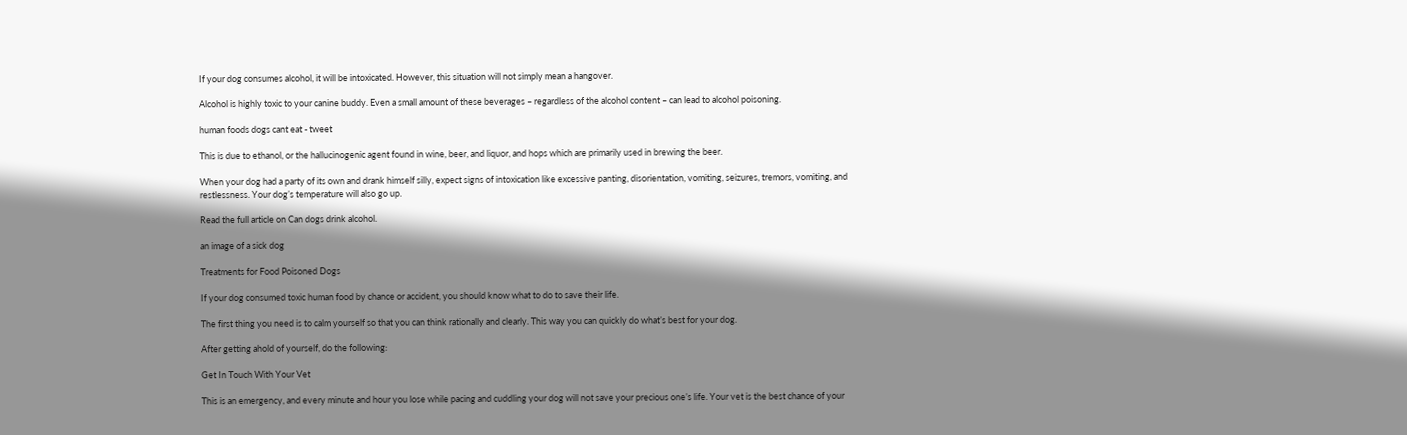If your dog consumes alcohol, it will be intoxicated. However, this situation will not simply mean a hangover.

Alcohol is highly toxic to your canine buddy. Even a small amount of these beverages – regardless of the alcohol content – can lead to alcohol poisoning.

human foods dogs cant eat - tweet

This is due to ethanol, or the hallucinogenic agent found in wine, beer, and liquor, and hops which are primarily used in brewing the beer.

When your dog had a party of its own and drank himself silly, expect signs of intoxication like excessive panting, disorientation, vomiting, seizures, tremors, vomiting, and restlessness. Your dog’s temperature will also go up.

Read the full article on Can dogs drink alcohol.

an image of a sick dog

Treatments for Food Poisoned Dogs

If your dog consumed toxic human food by chance or accident, you should know what to do to save their life.

The first thing you need is to calm yourself so that you can think rationally and clearly. This way you can quickly do what’s best for your dog.

After getting ahold of yourself, do the following:

Get In Touch With Your Vet

This is an emergency, and every minute and hour you lose while pacing and cuddling your dog will not save your precious one’s life. Your vet is the best chance of your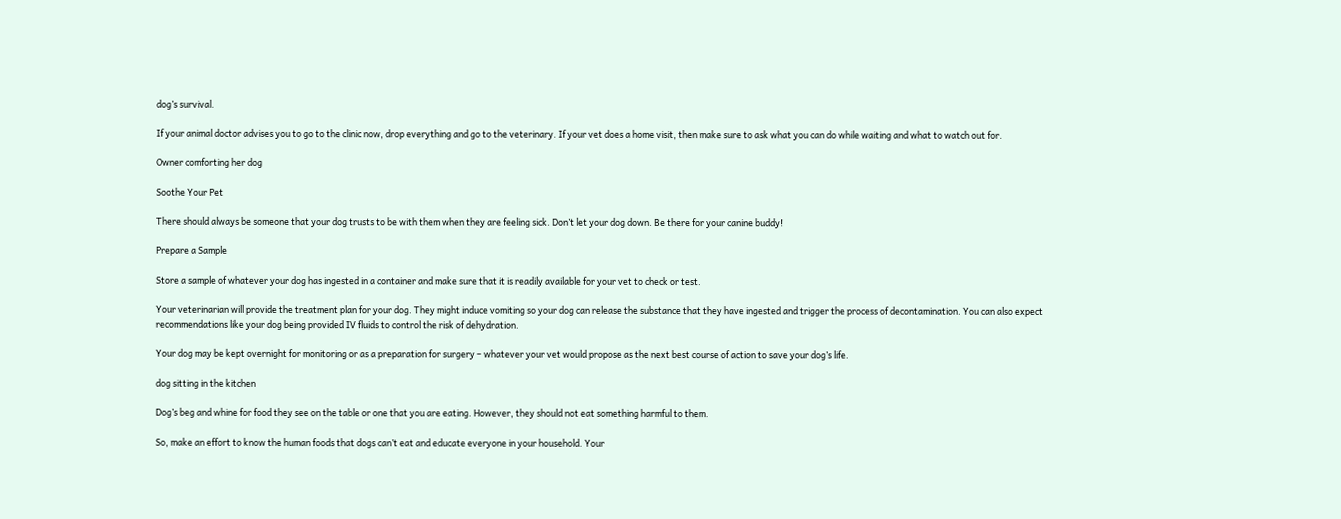dog’s survival.

If your animal doctor advises you to go to the clinic now, drop everything and go to the veterinary. If your vet does a home visit, then make sure to ask what you can do while waiting and what to watch out for.

Owner comforting her dog

Soothe Your Pet

There should always be someone that your dog trusts to be with them when they are feeling sick. Don’t let your dog down. Be there for your canine buddy!

Prepare a Sample

Store a sample of whatever your dog has ingested in a container and make sure that it is readily available for your vet to check or test.

Your veterinarian will provide the treatment plan for your dog. They might induce vomiting so your dog can release the substance that they have ingested and trigger the process of decontamination. You can also expect recommendations like your dog being provided IV fluids to control the risk of dehydration.

Your dog may be kept overnight for monitoring or as a preparation for surgery – whatever your vet would propose as the next best course of action to save your dog’s life.

dog sitting in the kitchen

Dog’s beg and whine for food they see on the table or one that you are eating. However, they should not eat something harmful to them.

So, make an effort to know the human foods that dogs can’t eat and educate everyone in your household. Your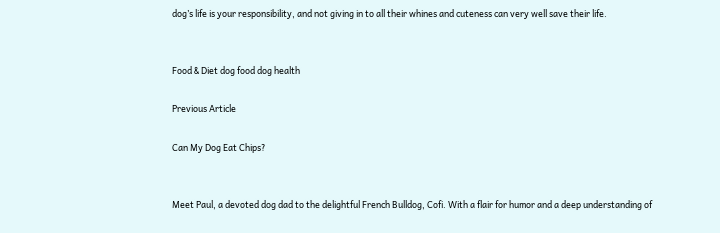dog’s life is your responsibility, and not giving in to all their whines and cuteness can very well save their life.


Food & Diet dog food dog health

Previous Article

Can My Dog Eat Chips?


Meet Paul, a devoted dog dad to the delightful French Bulldog, Cofi. With a flair for humor and a deep understanding of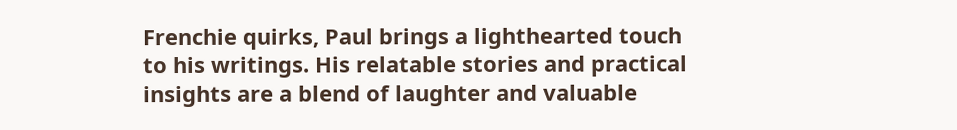Frenchie quirks, Paul brings a lighthearted touch to his writings. His relatable stories and practical insights are a blend of laughter and valuable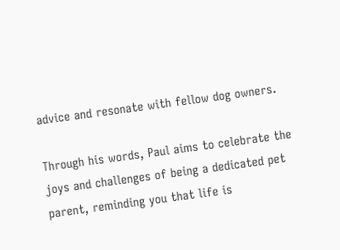advice and resonate with fellow dog owners.

Through his words, Paul aims to celebrate the joys and challenges of being a dedicated pet parent, reminding you that life is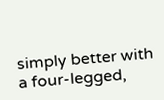simply better with a four-legged,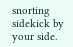snorting sidekick by your side.